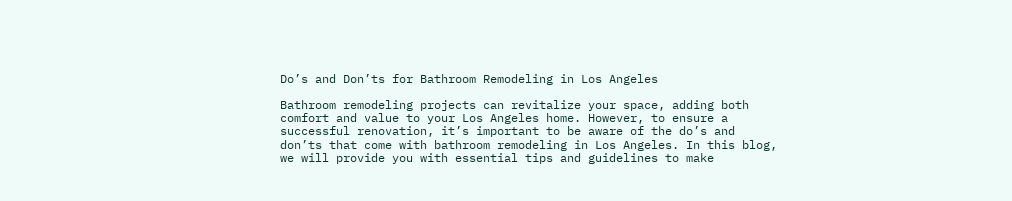Do’s and Don’ts for Bathroom Remodeling in Los Angeles

Bathroom remodeling projects can revitalize your space, adding both comfort and value to your Los Angeles home. However, to ensure a successful renovation, it’s important to be aware of the do’s and don’ts that come with bathroom remodeling in Los Angeles. In this blog, we will provide you with essential tips and guidelines to make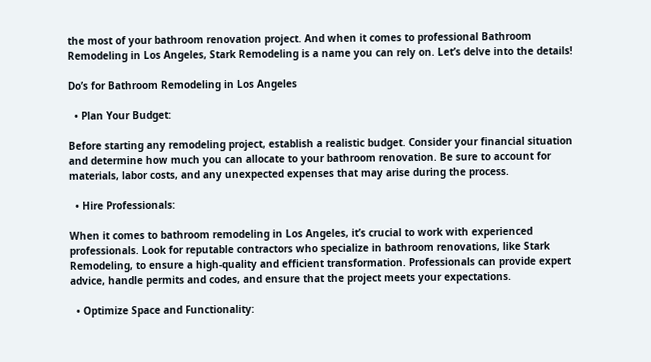the most of your bathroom renovation project. And when it comes to professional Bathroom Remodeling in Los Angeles, Stark Remodeling is a name you can rely on. Let’s delve into the details!

Do’s for Bathroom Remodeling in Los Angeles

  • Plan Your Budget:

Before starting any remodeling project, establish a realistic budget. Consider your financial situation and determine how much you can allocate to your bathroom renovation. Be sure to account for materials, labor costs, and any unexpected expenses that may arise during the process.

  • Hire Professionals:

When it comes to bathroom remodeling in Los Angeles, it’s crucial to work with experienced professionals. Look for reputable contractors who specialize in bathroom renovations, like Stark Remodeling, to ensure a high-quality and efficient transformation. Professionals can provide expert advice, handle permits and codes, and ensure that the project meets your expectations.

  • Optimize Space and Functionality: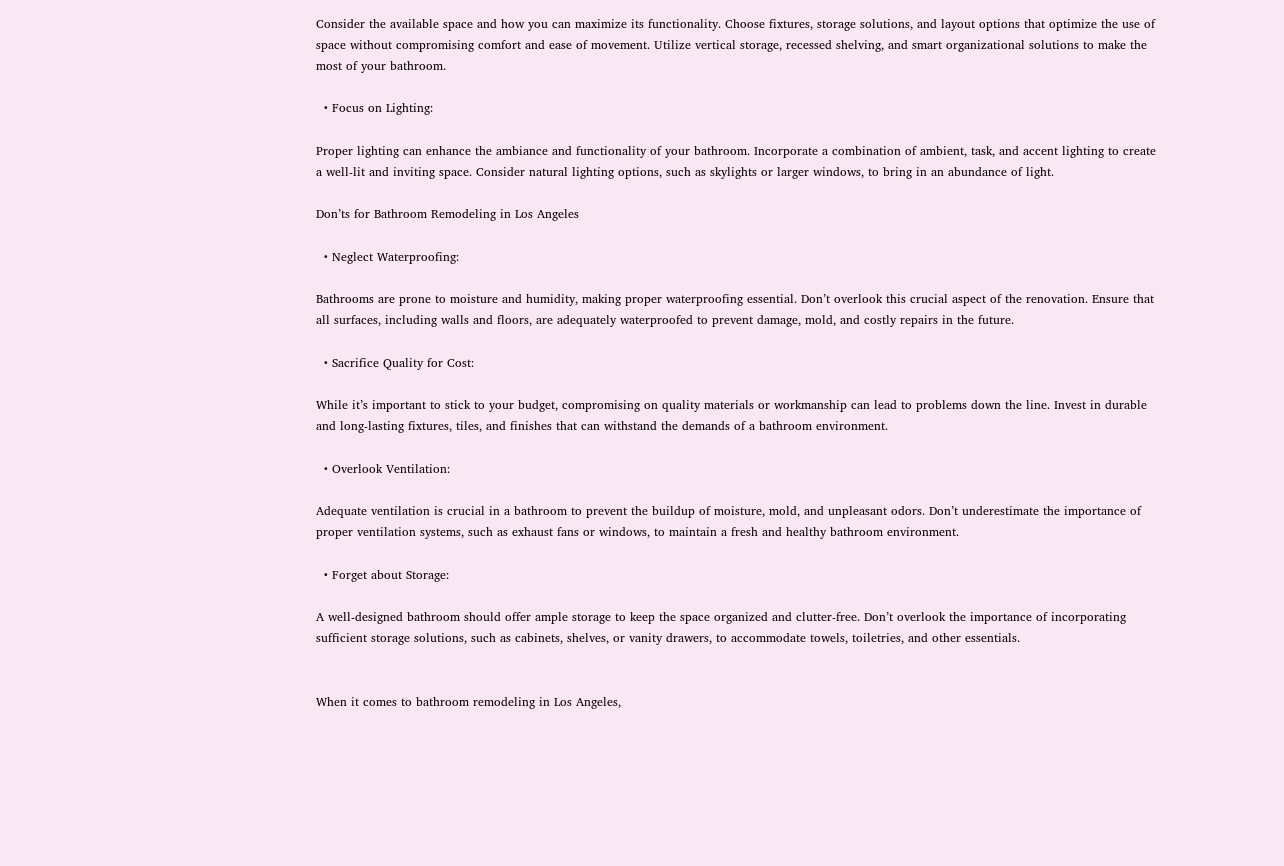Consider the available space and how you can maximize its functionality. Choose fixtures, storage solutions, and layout options that optimize the use of space without compromising comfort and ease of movement. Utilize vertical storage, recessed shelving, and smart organizational solutions to make the most of your bathroom.

  • Focus on Lighting:

Proper lighting can enhance the ambiance and functionality of your bathroom. Incorporate a combination of ambient, task, and accent lighting to create a well-lit and inviting space. Consider natural lighting options, such as skylights or larger windows, to bring in an abundance of light.

Don’ts for Bathroom Remodeling in Los Angeles

  • Neglect Waterproofing:

Bathrooms are prone to moisture and humidity, making proper waterproofing essential. Don’t overlook this crucial aspect of the renovation. Ensure that all surfaces, including walls and floors, are adequately waterproofed to prevent damage, mold, and costly repairs in the future.

  • Sacrifice Quality for Cost:

While it’s important to stick to your budget, compromising on quality materials or workmanship can lead to problems down the line. Invest in durable and long-lasting fixtures, tiles, and finishes that can withstand the demands of a bathroom environment.

  • Overlook Ventilation:

Adequate ventilation is crucial in a bathroom to prevent the buildup of moisture, mold, and unpleasant odors. Don’t underestimate the importance of proper ventilation systems, such as exhaust fans or windows, to maintain a fresh and healthy bathroom environment.

  • Forget about Storage:

A well-designed bathroom should offer ample storage to keep the space organized and clutter-free. Don’t overlook the importance of incorporating sufficient storage solutions, such as cabinets, shelves, or vanity drawers, to accommodate towels, toiletries, and other essentials.


When it comes to bathroom remodeling in Los Angeles,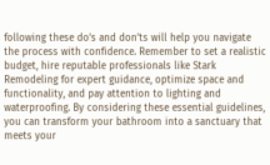following these do’s and don’ts will help you navigate the process with confidence. Remember to set a realistic budget, hire reputable professionals like Stark Remodeling for expert guidance, optimize space and functionality, and pay attention to lighting and waterproofing. By considering these essential guidelines, you can transform your bathroom into a sanctuary that meets your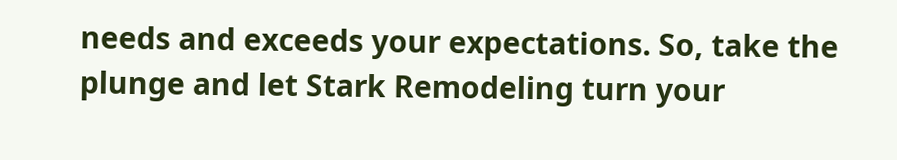needs and exceeds your expectations. So, take the plunge and let Stark Remodeling turn your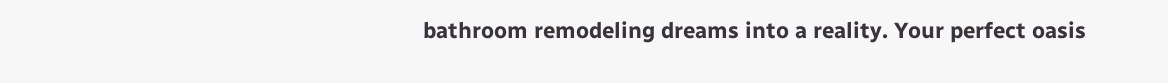bathroom remodeling dreams into a reality. Your perfect oasis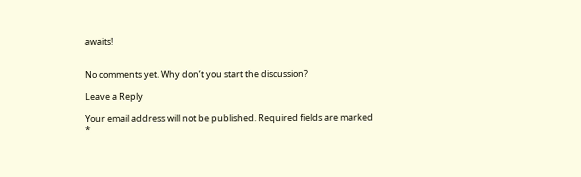awaits!


No comments yet. Why don’t you start the discussion?

Leave a Reply

Your email address will not be published. Required fields are marked *